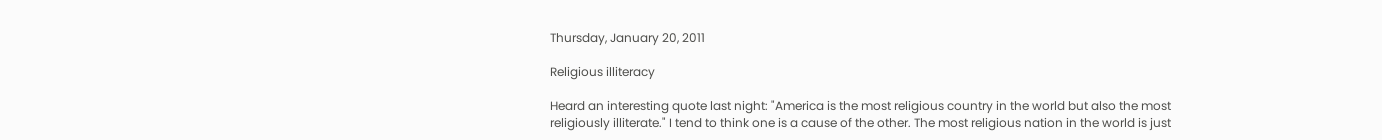Thursday, January 20, 2011

Religious illiteracy

Heard an interesting quote last night: "America is the most religious country in the world but also the most religiously illiterate." I tend to think one is a cause of the other. The most religious nation in the world is just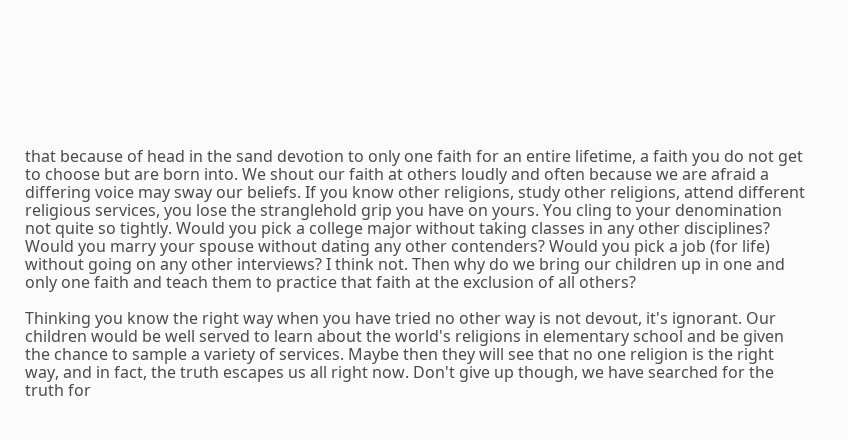that because of head in the sand devotion to only one faith for an entire lifetime, a faith you do not get to choose but are born into. We shout our faith at others loudly and often because we are afraid a differing voice may sway our beliefs. If you know other religions, study other religions, attend different religious services, you lose the stranglehold grip you have on yours. You cling to your denomination not quite so tightly. Would you pick a college major without taking classes in any other disciplines? Would you marry your spouse without dating any other contenders? Would you pick a job (for life) without going on any other interviews? I think not. Then why do we bring our children up in one and only one faith and teach them to practice that faith at the exclusion of all others?

Thinking you know the right way when you have tried no other way is not devout, it's ignorant. Our children would be well served to learn about the world's religions in elementary school and be given the chance to sample a variety of services. Maybe then they will see that no one religion is the right way, and in fact, the truth escapes us all right now. Don't give up though, we have searched for the truth for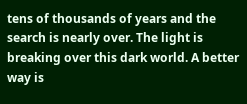tens of thousands of years and the search is nearly over. The light is breaking over this dark world. A better way is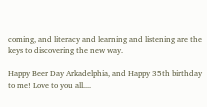coming, and literacy and learning and listening are the keys to discovering the new way.

Happy Beer Day Arkadelphia, and Happy 35th birthday to me! Love to you all....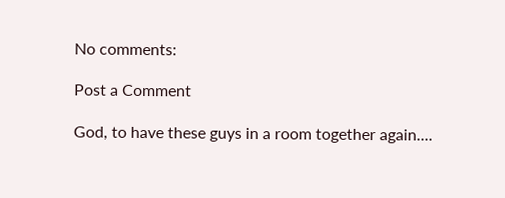No comments:

Post a Comment

God, to have these guys in a room together again....